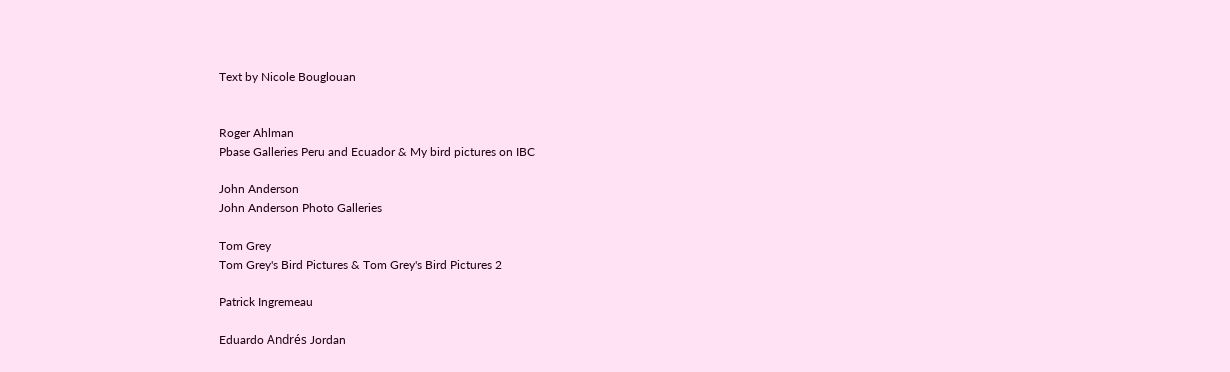Text by Nicole Bouglouan


Roger Ahlman
Pbase Galleries Peru and Ecuador & My bird pictures on IBC

John Anderson
John Anderson Photo Galleries

Tom Grey
Tom Grey's Bird Pictures & Tom Grey's Bird Pictures 2

Patrick Ingremeau

Eduardo Andrés Jordan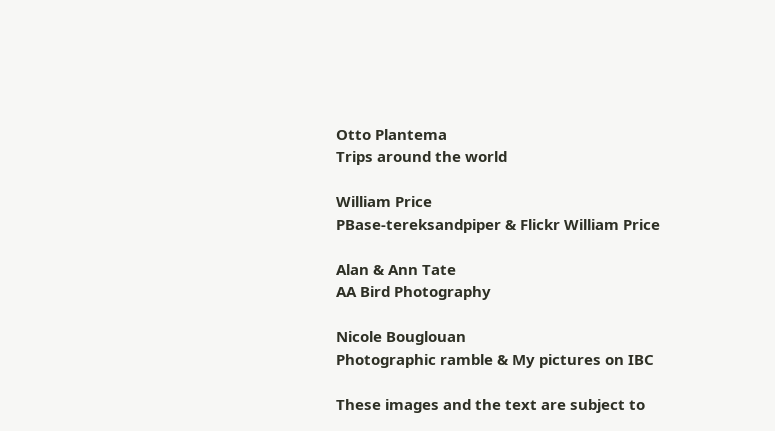Otto Plantema
Trips around the world

William Price
PBase-tereksandpiper & Flickr William Price

Alan & Ann Tate
AA Bird Photography

Nicole Bouglouan
Photographic ramble & My pictures on IBC

These images and the text are subject to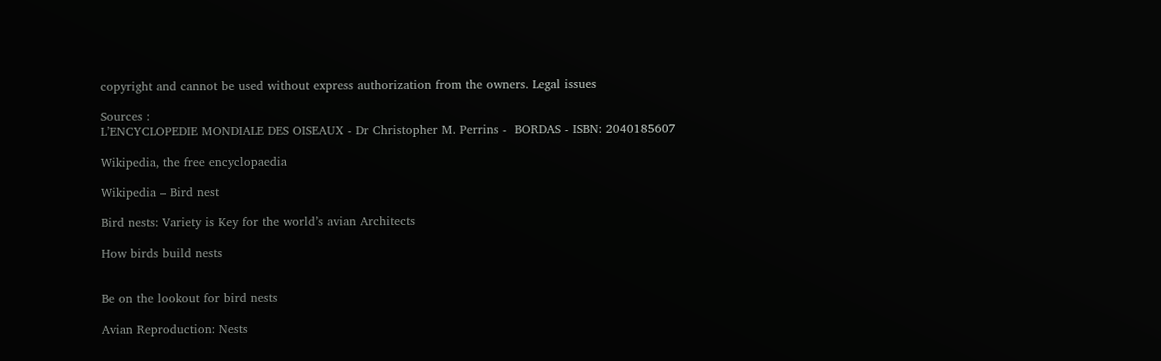copyright and cannot be used without express authorization from the owners. Legal issues

Sources :
L’ENCYCLOPEDIE MONDIALE DES OISEAUX - Dr Christopher M. Perrins -  BORDAS - ISBN: 2040185607

Wikipedia, the free encyclopaedia

Wikipedia – Bird nest

Bird nests: Variety is Key for the world’s avian Architects

How birds build nests


Be on the lookout for bird nests

Avian Reproduction: Nests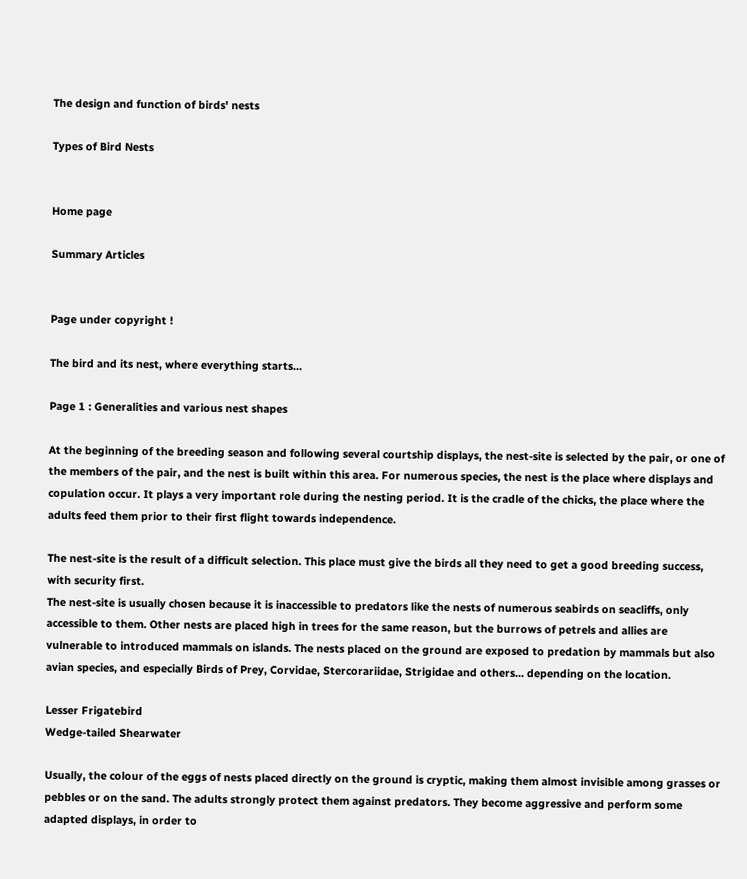The design and function of birds' nests

Types of Bird Nests


Home page

Summary Articles


Page under copyright !

The bird and its nest, where everything starts…

Page 1 : Generalities and various nest shapes

At the beginning of the breeding season and following several courtship displays, the nest-site is selected by the pair, or one of the members of the pair, and the nest is built within this area. For numerous species, the nest is the place where displays and copulation occur. It plays a very important role during the nesting period. It is the cradle of the chicks, the place where the adults feed them prior to their first flight towards independence.

The nest-site is the result of a difficult selection. This place must give the birds all they need to get a good breeding success, with security first.
The nest-site is usually chosen because it is inaccessible to predators like the nests of numerous seabirds on seacliffs, only accessible to them. Other nests are placed high in trees for the same reason, but the burrows of petrels and allies are vulnerable to introduced mammals on islands. The nests placed on the ground are exposed to predation by mammals but also avian species, and especially Birds of Prey, Corvidae, Stercorariidae, Strigidae and others… depending on the location.

Lesser Frigatebird
Wedge-tailed Shearwater

Usually, the colour of the eggs of nests placed directly on the ground is cryptic, making them almost invisible among grasses or pebbles or on the sand. The adults strongly protect them against predators. They become aggressive and perform some adapted displays, in order to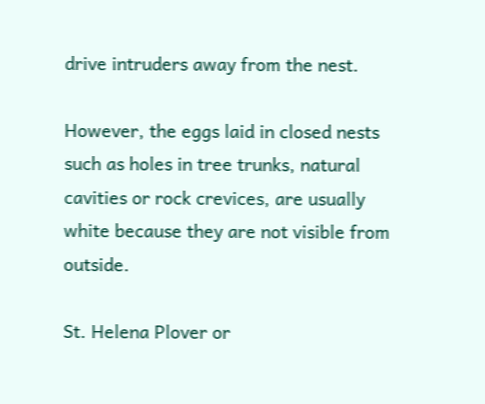drive intruders away from the nest.

However, the eggs laid in closed nests such as holes in tree trunks, natural cavities or rock crevices, are usually white because they are not visible from outside.

St. Helena Plover or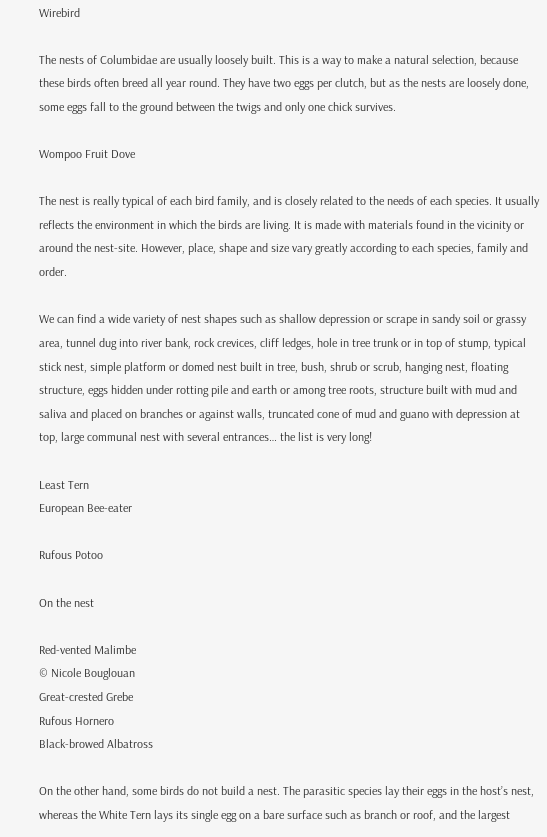Wirebird

The nests of Columbidae are usually loosely built. This is a way to make a natural selection, because these birds often breed all year round. They have two eggs per clutch, but as the nests are loosely done, some eggs fall to the ground between the twigs and only one chick survives.

Wompoo Fruit Dove

The nest is really typical of each bird family, and is closely related to the needs of each species. It usually reflects the environment in which the birds are living. It is made with materials found in the vicinity or around the nest-site. However, place, shape and size vary greatly according to each species, family and order.

We can find a wide variety of nest shapes such as shallow depression or scrape in sandy soil or grassy area, tunnel dug into river bank, rock crevices, cliff ledges, hole in tree trunk or in top of stump, typical stick nest, simple platform or domed nest built in tree, bush, shrub or scrub, hanging nest, floating structure, eggs hidden under rotting pile and earth or among tree roots, structure built with mud and saliva and placed on branches or against walls, truncated cone of mud and guano with depression at top, large communal nest with several entrances… the list is very long!

Least Tern
European Bee-eater

Rufous Potoo

On the nest

Red-vented Malimbe
© Nicole Bouglouan
Great-crested Grebe
Rufous Hornero
Black-browed Albatross

On the other hand, some birds do not build a nest. The parasitic species lay their eggs in the host’s nest, whereas the White Tern lays its single egg on a bare surface such as branch or roof, and the largest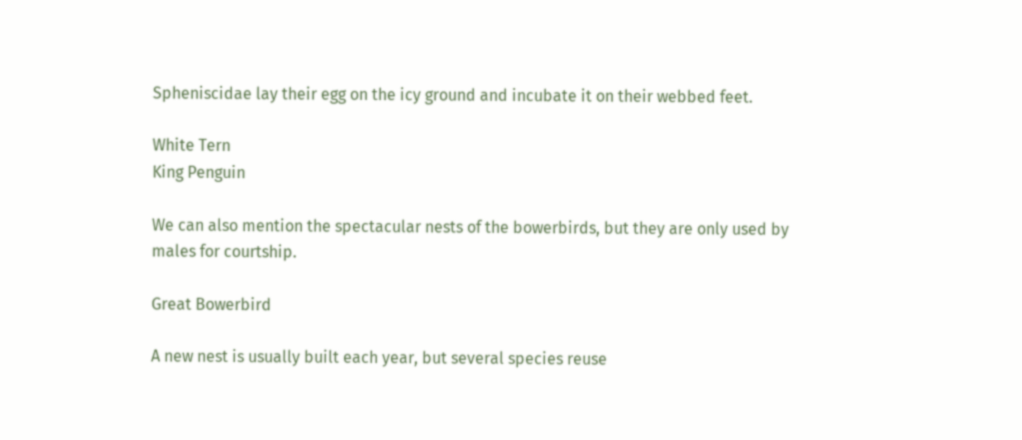Spheniscidae lay their egg on the icy ground and incubate it on their webbed feet.

White Tern
King Penguin

We can also mention the spectacular nests of the bowerbirds, but they are only used by males for courtship.

Great Bowerbird

A new nest is usually built each year, but several species reuse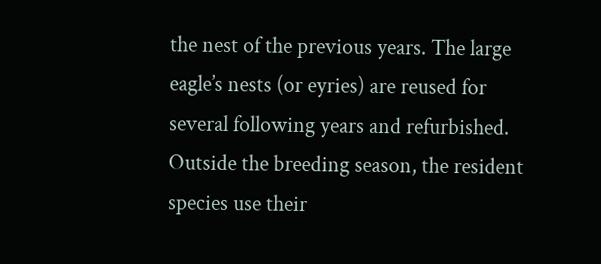the nest of the previous years. The large eagle’s nests (or eyries) are reused for several following years and refurbished. Outside the breeding season, the resident species use their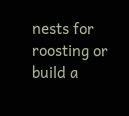nests for roosting or build a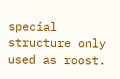special structure only used as roost.